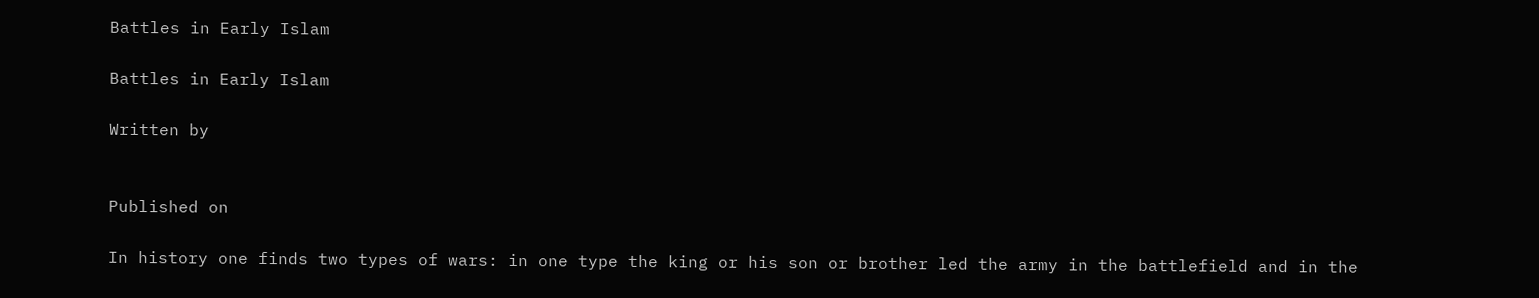Battles in Early Islam

Battles in Early Islam

Written by


Published on

In history one finds two types of wars: in one type the king or his son or brother led the army in the battlefield and in the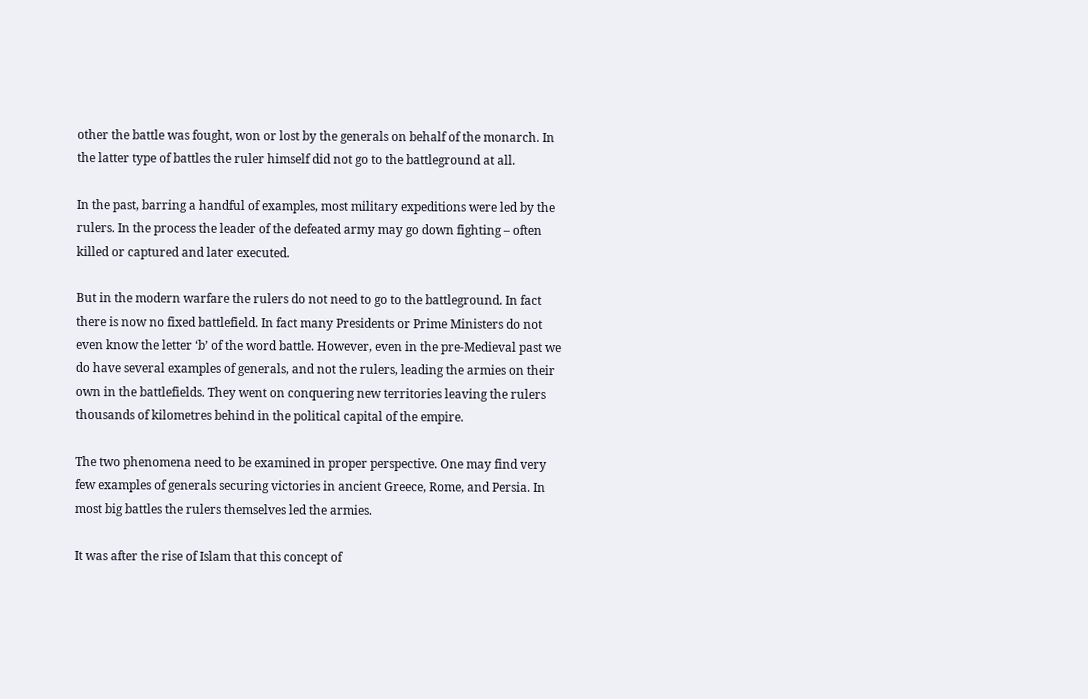other the battle was fought, won or lost by the generals on behalf of the monarch. In the latter type of battles the ruler himself did not go to the battleground at all.

In the past, barring a handful of examples, most military expeditions were led by the rulers. In the process the leader of the defeated army may go down fighting – often killed or captured and later executed.

But in the modern warfare the rulers do not need to go to the battleground. In fact there is now no fixed battlefield. In fact many Presidents or Prime Ministers do not even know the letter ‘b’ of the word battle. However, even in the pre-Medieval past we do have several examples of generals, and not the rulers, leading the armies on their own in the battlefields. They went on conquering new territories leaving the rulers thousands of kilometres behind in the political capital of the empire.

The two phenomena need to be examined in proper perspective. One may find very few examples of generals securing victories in ancient Greece, Rome, and Persia. In most big battles the rulers themselves led the armies.

It was after the rise of Islam that this concept of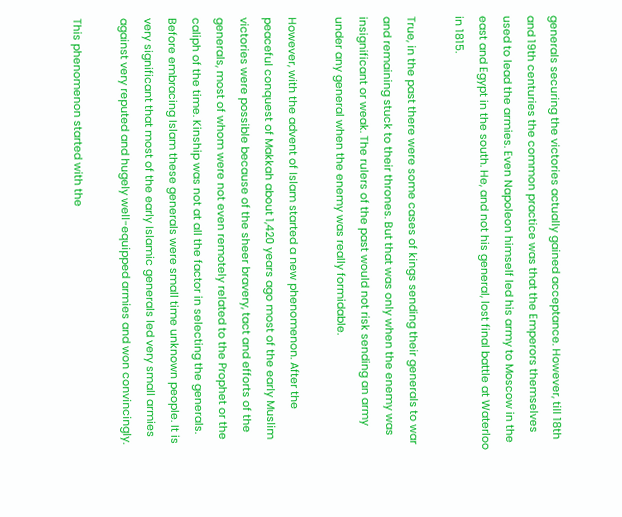generals securing the victories actually gained acceptance. However, till 18th and 19th centuries the common practice was that the Emperors themselves used to lead the armies. Even Napoleon himself led his army to Moscow in the east and Egypt in the south. He, and not his general, lost final battle at Waterloo in 1815.

True, in the past there were some cases of kings sending their generals to war and remaining stuck to their thrones. But that was only when the enemy was insignificant or weak. The rulers of the past would not risk sending an army under any general when the enemy was really formidable.

However, with the advent of Islam started a new phenomenon. After the peaceful conquest of Makkah about 1,420 years ago most of the early Muslim victories were possible because of the sheer bravery, tact and efforts of the generals, most of whom were not even remotely related to the Prophet or the caliph of the time. Kinship was not at all the factor in selecting the generals. Before embracing Islam these generals were small time unknown people. It is very significant that most of the early Islamic generals led very small armies against very reputed and hugely well-equipped armies and won convincingly.

This phenomenon started with the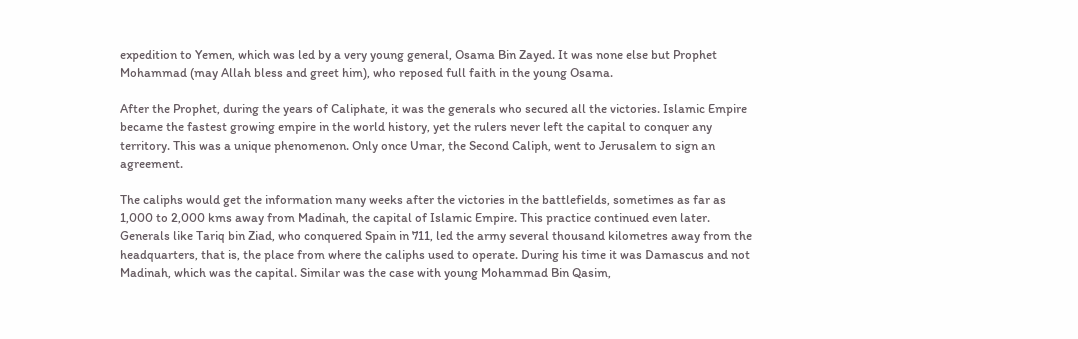expedition to Yemen, which was led by a very young general, Osama Bin Zayed. It was none else but Prophet Mohammad (may Allah bless and greet him), who reposed full faith in the young Osama.

After the Prophet, during the years of Caliphate, it was the generals who secured all the victories. Islamic Empire became the fastest growing empire in the world history, yet the rulers never left the capital to conquer any territory. This was a unique phenomenon. Only once Umar, the Second Caliph, went to Jerusalem to sign an agreement.

The caliphs would get the information many weeks after the victories in the battlefields, sometimes as far as 1,000 to 2,000 kms away from Madinah, the capital of Islamic Empire. This practice continued even later. Generals like Tariq bin Ziad, who conquered Spain in 711, led the army several thousand kilometres away from the headquarters, that is, the place from where the caliphs used to operate. During his time it was Damascus and not Madinah, which was the capital. Similar was the case with young Mohammad Bin Qasim,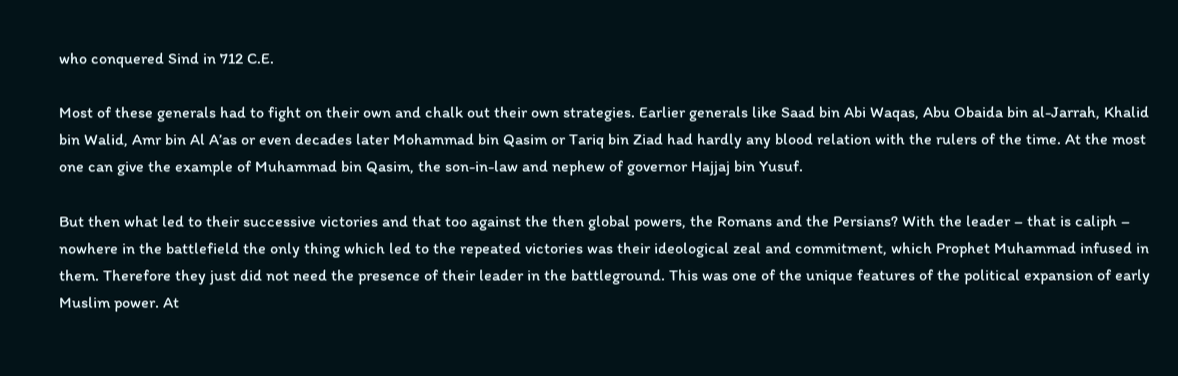who conquered Sind in 712 C.E.

Most of these generals had to fight on their own and chalk out their own strategies. Earlier generals like Saad bin Abi Waqas, Abu Obaida bin al-Jarrah, Khalid bin Walid, Amr bin Al A’as or even decades later Mohammad bin Qasim or Tariq bin Ziad had hardly any blood relation with the rulers of the time. At the most one can give the example of Muhammad bin Qasim, the son-in-law and nephew of governor Hajjaj bin Yusuf.

But then what led to their successive victories and that too against the then global powers, the Romans and the Persians? With the leader – that is caliph – nowhere in the battlefield the only thing which led to the repeated victories was their ideological zeal and commitment, which Prophet Muhammad infused in them. Therefore they just did not need the presence of their leader in the battleground. This was one of the unique features of the political expansion of early Muslim power. At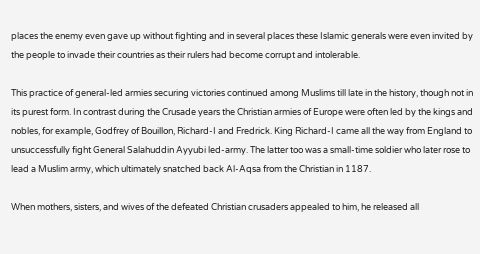places the enemy even gave up without fighting and in several places these Islamic generals were even invited by the people to invade their countries as their rulers had become corrupt and intolerable.

This practice of general-led armies securing victories continued among Muslims till late in the history, though not in its purest form. In contrast during the Crusade years the Christian armies of Europe were often led by the kings and nobles, for example, Godfrey of Bouillon, Richard-I and Fredrick. King Richard-I came all the way from England to unsuccessfully fight General Salahuddin Ayyubi led-army. The latter too was a small-time soldier who later rose to lead a Muslim army, which ultimately snatched back Al-Aqsa from the Christian in 1187.

When mothers, sisters, and wives of the defeated Christian crusaders appealed to him, he released all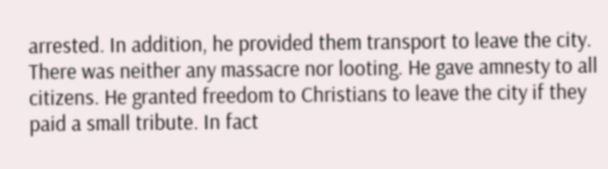arrested. In addition, he provided them transport to leave the city. There was neither any massacre nor looting. He gave amnesty to all citizens. He granted freedom to Christians to leave the city if they paid a small tribute. In fact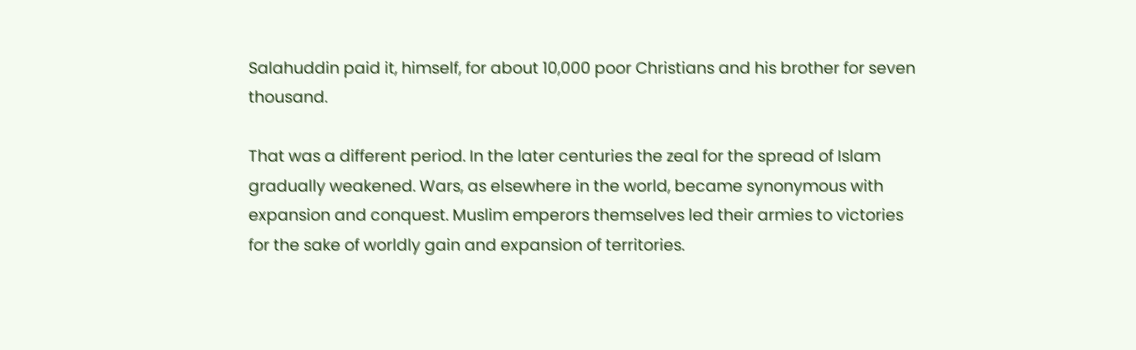Salahuddin paid it, himself, for about 10,000 poor Christians and his brother for seven thousand.

That was a different period. In the later centuries the zeal for the spread of Islam gradually weakened. Wars, as elsewhere in the world, became synonymous with expansion and conquest. Muslim emperors themselves led their armies to victories for the sake of worldly gain and expansion of territories.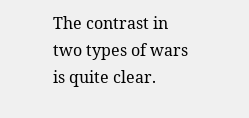The contrast in two types of wars is quite clear.